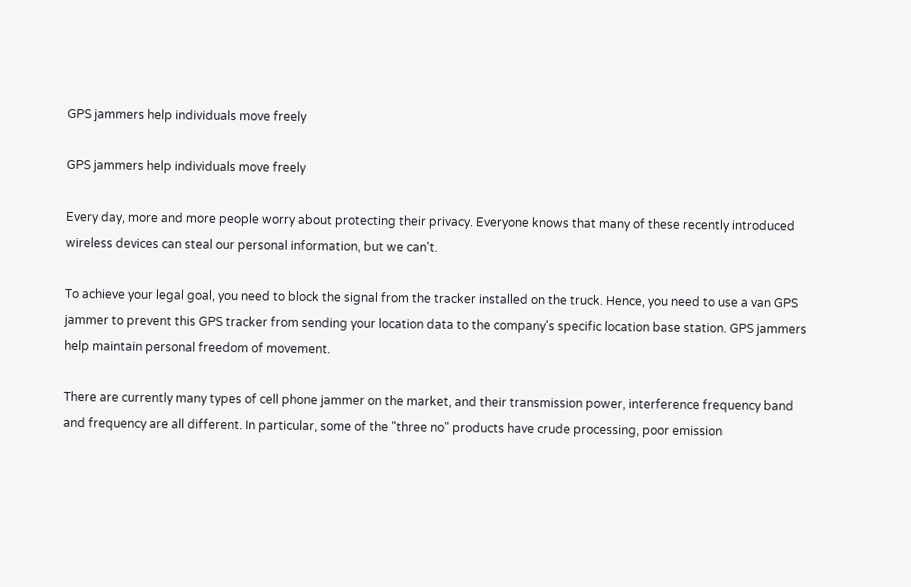GPS jammers help individuals move freely

GPS jammers help individuals move freely

Every day, more and more people worry about protecting their privacy. Everyone knows that many of these recently introduced wireless devices can steal our personal information, but we can't.

To achieve your legal goal, you need to block the signal from the tracker installed on the truck. Hence, you need to use a van GPS jammer to prevent this GPS tracker from sending your location data to the company's specific location base station. GPS jammers help maintain personal freedom of movement.

There are currently many types of cell phone jammer on the market, and their transmission power, interference frequency band and frequency are all different. In particular, some of the "three no" products have crude processing, poor emission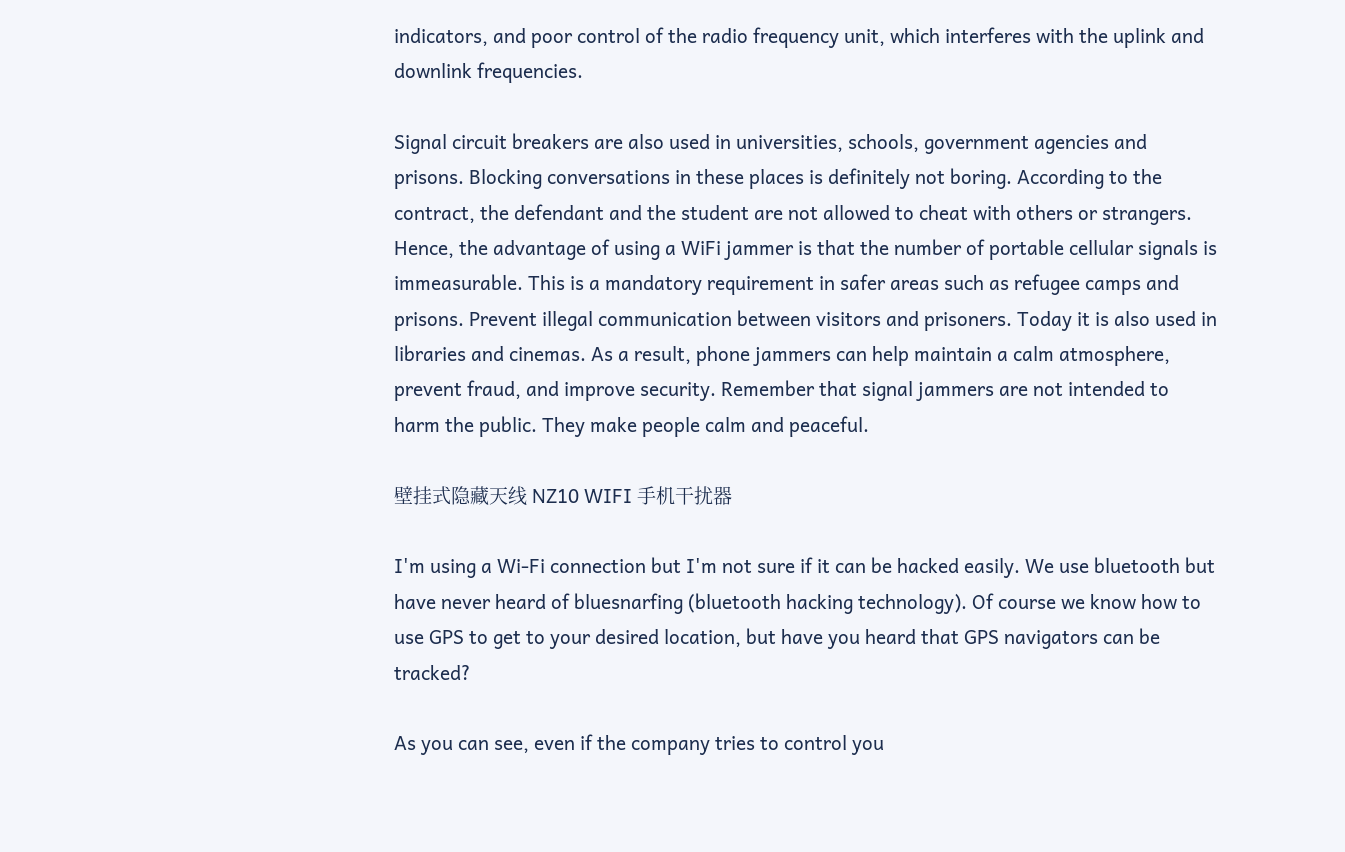indicators, and poor control of the radio frequency unit, which interferes with the uplink and downlink frequencies.

Signal circuit breakers are also used in universities, schools, government agencies and prisons. Blocking conversations in these places is definitely not boring. According to the contract, the defendant and the student are not allowed to cheat with others or strangers. Hence, the advantage of using a WiFi jammer is that the number of portable cellular signals is immeasurable. This is a mandatory requirement in safer areas such as refugee camps and prisons. Prevent illegal communication between visitors and prisoners. Today it is also used in libraries and cinemas. As a result, phone jammers can help maintain a calm atmosphere, prevent fraud, and improve security. Remember that signal jammers are not intended to harm the public. They make people calm and peaceful.

壁挂式隐藏天线 NZ10 WIFI 手机干扰器

I'm using a Wi-Fi connection but I'm not sure if it can be hacked easily. We use bluetooth but have never heard of bluesnarfing (bluetooth hacking technology). Of course we know how to use GPS to get to your desired location, but have you heard that GPS navigators can be tracked?

As you can see, even if the company tries to control you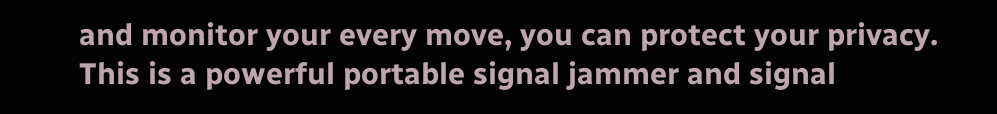and monitor your every move, you can protect your privacy. This is a powerful portable signal jammer and signal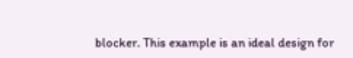blocker. This example is an ideal design for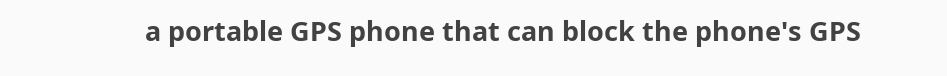a portable GPS phone that can block the phone's GPS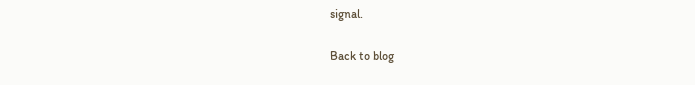signal.

Back to blog